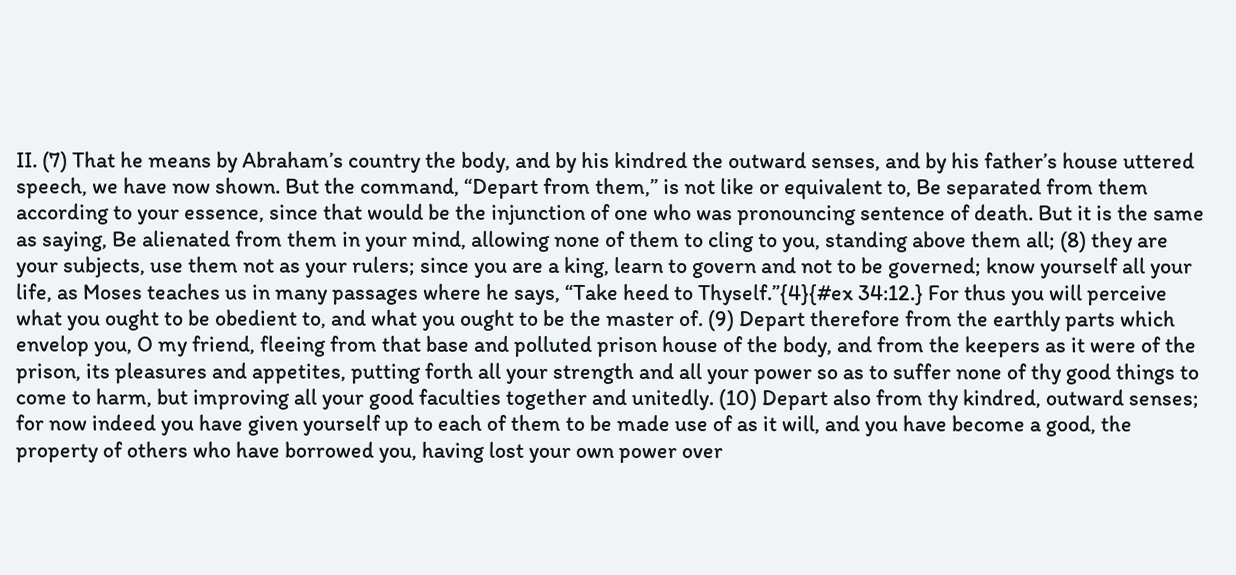II. (7) That he means by Abraham’s country the body, and by his kindred the outward senses, and by his father’s house uttered speech, we have now shown. But the command, “Depart from them,” is not like or equivalent to, Be separated from them according to your essence, since that would be the injunction of one who was pronouncing sentence of death. But it is the same as saying, Be alienated from them in your mind, allowing none of them to cling to you, standing above them all; (8) they are your subjects, use them not as your rulers; since you are a king, learn to govern and not to be governed; know yourself all your life, as Moses teaches us in many passages where he says, “Take heed to Thyself.”{4}{#ex 34:12.} For thus you will perceive what you ought to be obedient to, and what you ought to be the master of. (9) Depart therefore from the earthly parts which envelop you, O my friend, fleeing from that base and polluted prison house of the body, and from the keepers as it were of the prison, its pleasures and appetites, putting forth all your strength and all your power so as to suffer none of thy good things to come to harm, but improving all your good faculties together and unitedly. (10) Depart also from thy kindred, outward senses; for now indeed you have given yourself up to each of them to be made use of as it will, and you have become a good, the property of others who have borrowed you, having lost your own power over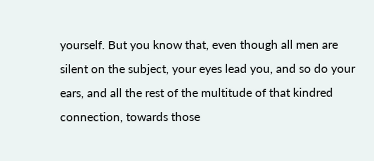yourself. But you know that, even though all men are silent on the subject, your eyes lead you, and so do your ears, and all the rest of the multitude of that kindred connection, towards those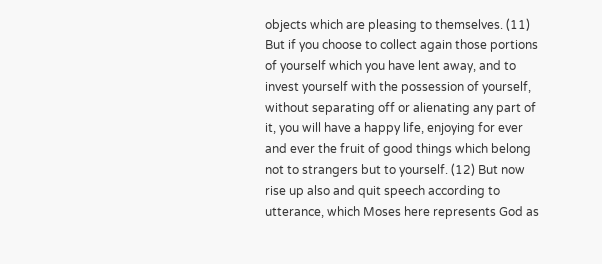objects which are pleasing to themselves. (11) But if you choose to collect again those portions of yourself which you have lent away, and to invest yourself with the possession of yourself, without separating off or alienating any part of it, you will have a happy life, enjoying for ever and ever the fruit of good things which belong not to strangers but to yourself. (12) But now rise up also and quit speech according to utterance, which Moses here represents God as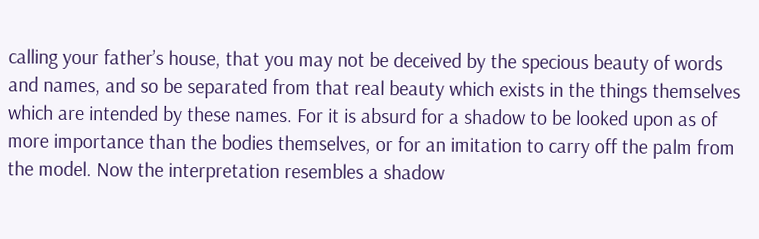calling your father’s house, that you may not be deceived by the specious beauty of words and names, and so be separated from that real beauty which exists in the things themselves which are intended by these names. For it is absurd for a shadow to be looked upon as of more importance than the bodies themselves, or for an imitation to carry off the palm from the model. Now the interpretation resembles a shadow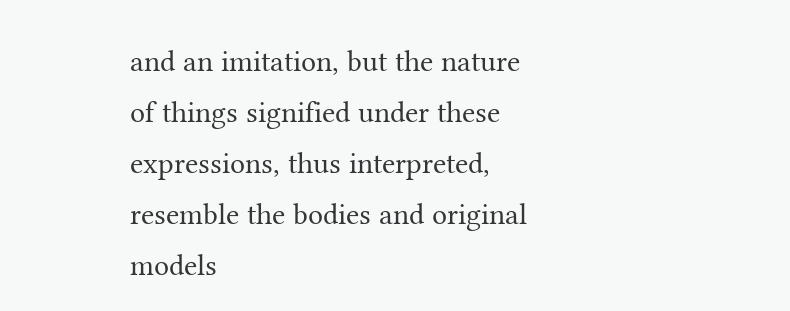and an imitation, but the nature of things signified under these expressions, thus interpreted, resemble the bodies and original models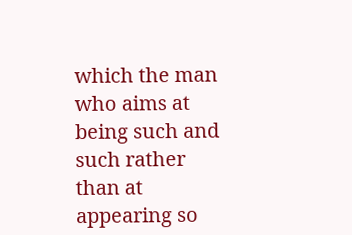which the man who aims at being such and such rather than at appearing so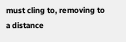must cling to, removing to a distance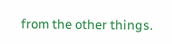from the other things.